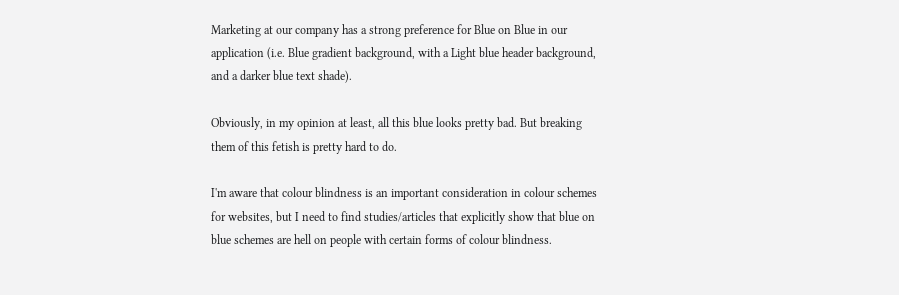Marketing at our company has a strong preference for Blue on Blue in our application (i.e. Blue gradient background, with a Light blue header background, and a darker blue text shade).

Obviously, in my opinion at least, all this blue looks pretty bad. But breaking them of this fetish is pretty hard to do.

I'm aware that colour blindness is an important consideration in colour schemes for websites, but I need to find studies/articles that explicitly show that blue on blue schemes are hell on people with certain forms of colour blindness.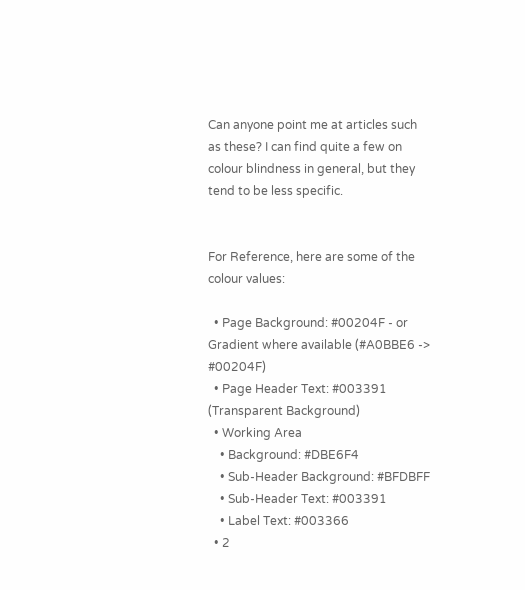Can anyone point me at articles such as these? I can find quite a few on colour blindness in general, but they tend to be less specific.


For Reference, here are some of the colour values:

  • Page Background: #00204F - or Gradient where available (#A0BBE6 -> #00204F)
  • Page Header Text: #003391 (Transparent Background)
  • Working Area
    • Background: #DBE6F4
    • Sub-Header Background: #BFDBFF
    • Sub-Header Text: #003391
    • Label Text: #003366
  • 2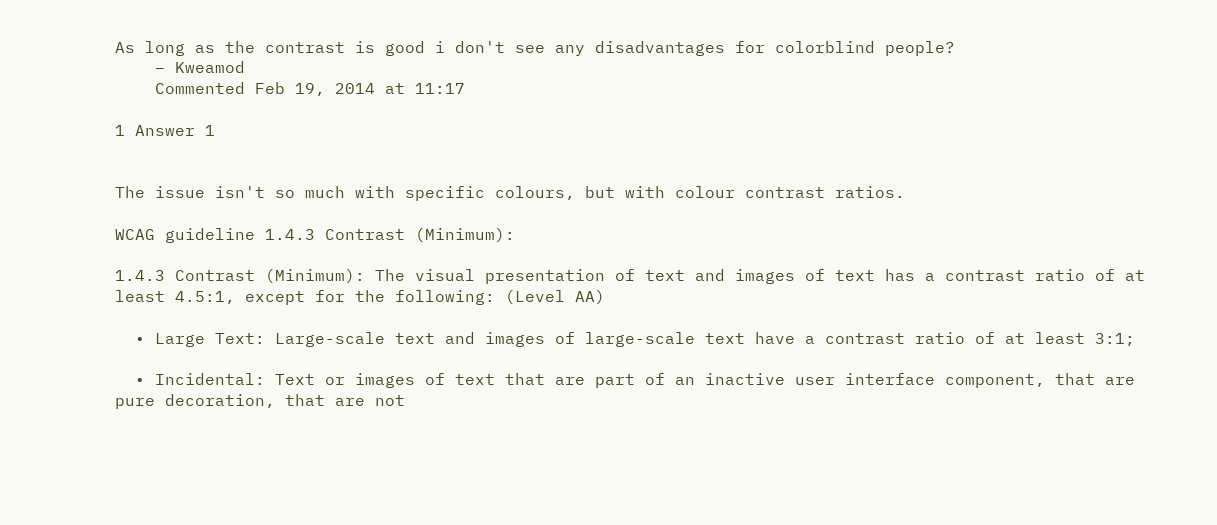As long as the contrast is good i don't see any disadvantages for colorblind people?
    – Kweamod
    Commented Feb 19, 2014 at 11:17

1 Answer 1


The issue isn't so much with specific colours, but with colour contrast ratios.

WCAG guideline 1.4.3 Contrast (Minimum):

1.4.3 Contrast (Minimum): The visual presentation of text and images of text has a contrast ratio of at least 4.5:1, except for the following: (Level AA)

  • Large Text: Large-scale text and images of large-scale text have a contrast ratio of at least 3:1;

  • Incidental: Text or images of text that are part of an inactive user interface component, that are pure decoration, that are not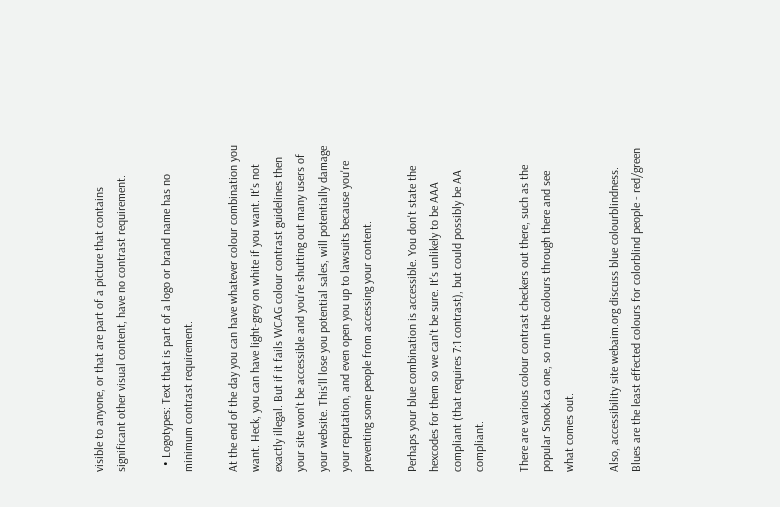visible to anyone, or that are part of a picture that contains significant other visual content, have no contrast requirement.

  • Logotypes: Text that is part of a logo or brand name has no minimum contrast requirement.

At the end of the day you can have whatever colour combination you want. Heck, you can have light-grey on white if you want. It's not exactly illegal. But if it fails WCAG colour contrast guidelines then your site won't be accessible and you're shutting out many users of your website. This'll lose you potential sales, will potentially damage your reputation, and even open you up to lawsuits because you're preventing some people from accessing your content.

Perhaps your blue combination is accessible. You don't state the hexcodes for them so we can't be sure. It's unlikely to be AAA compliant (that requires 7:1 contrast), but could possibly be AA compliant.

There are various colour contrast checkers out there, such as the popular Snook.ca one, so run the colours through there and see what comes out.

Also, accessibility site webaim.org discuss blue colourblindness. Blues are the least effected colours for colorblind people - red/green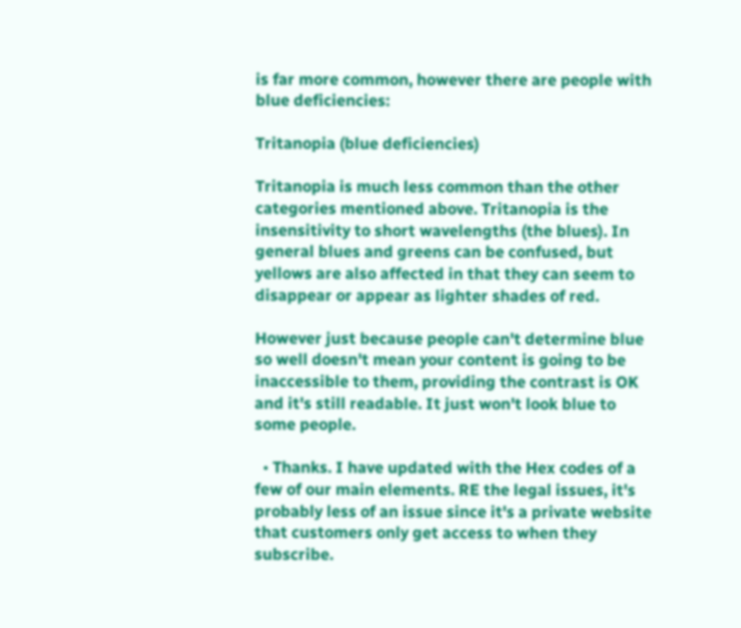is far more common, however there are people with blue deficiencies:

Tritanopia (blue deficiencies)

Tritanopia is much less common than the other categories mentioned above. Tritanopia is the insensitivity to short wavelengths (the blues). In general blues and greens can be confused, but yellows are also affected in that they can seem to disappear or appear as lighter shades of red.

However just because people can't determine blue so well doesn't mean your content is going to be inaccessible to them, providing the contrast is OK and it's still readable. It just won't look blue to some people.

  • Thanks. I have updated with the Hex codes of a few of our main elements. RE the legal issues, it's probably less of an issue since it's a private website that customers only get access to when they subscribe.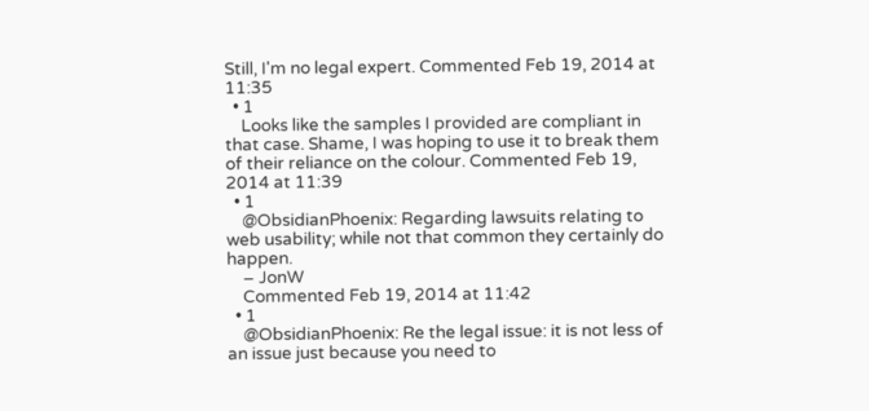Still, I'm no legal expert. Commented Feb 19, 2014 at 11:35
  • 1
    Looks like the samples I provided are compliant in that case. Shame, I was hoping to use it to break them of their reliance on the colour. Commented Feb 19, 2014 at 11:39
  • 1
    @ObsidianPhoenix: Regarding lawsuits relating to web usability; while not that common they certainly do happen.
    – JonW
    Commented Feb 19, 2014 at 11:42
  • 1
    @ObsidianPhoenix: Re the legal issue: it is not less of an issue just because you need to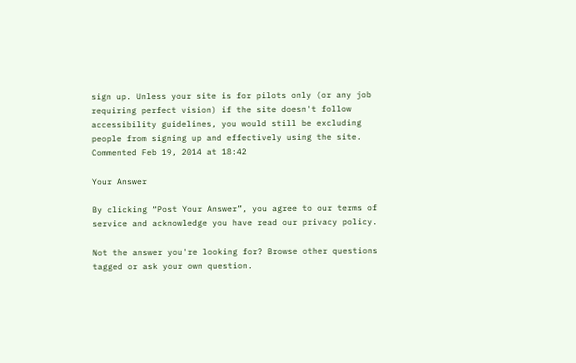sign up. Unless your site is for pilots only (or any job requiring perfect vision) if the site doesn't follow accessibility guidelines, you would still be excluding people from signing up and effectively using the site. Commented Feb 19, 2014 at 18:42

Your Answer

By clicking “Post Your Answer”, you agree to our terms of service and acknowledge you have read our privacy policy.

Not the answer you're looking for? Browse other questions tagged or ask your own question.